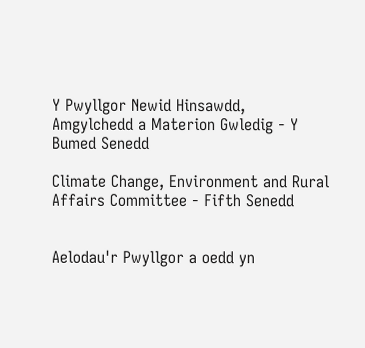Y Pwyllgor Newid Hinsawdd, Amgylchedd a Materion Gwledig - Y Bumed Senedd

Climate Change, Environment and Rural Affairs Committee - Fifth Senedd


Aelodau'r Pwyllgor a oedd yn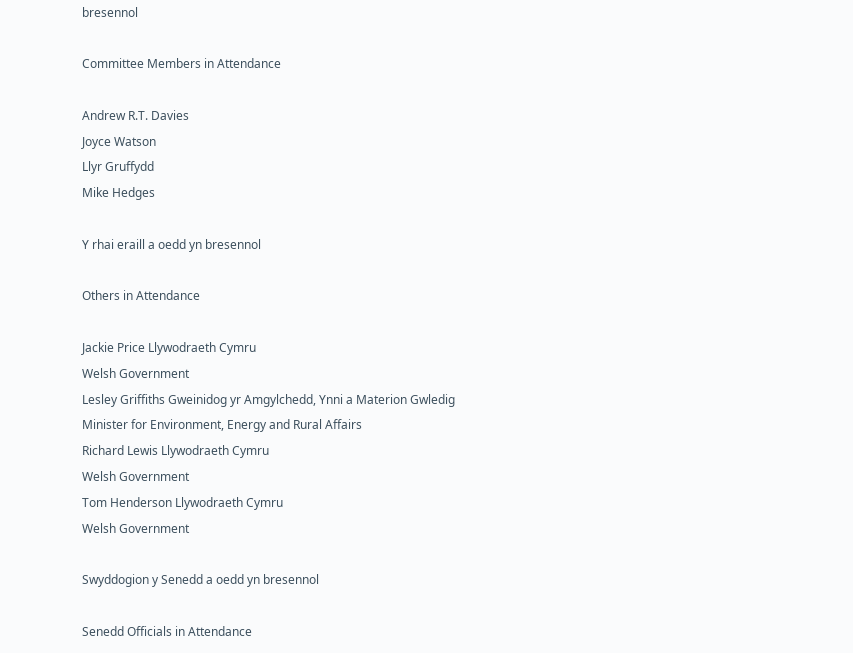bresennol

Committee Members in Attendance

Andrew R.T. Davies
Joyce Watson
Llyr Gruffydd
Mike Hedges

Y rhai eraill a oedd yn bresennol

Others in Attendance

Jackie Price Llywodraeth Cymru
Welsh Government
Lesley Griffiths Gweinidog yr Amgylchedd, Ynni a Materion Gwledig
Minister for Environment, Energy and Rural Affairs
Richard Lewis Llywodraeth Cymru
Welsh Government
Tom Henderson Llywodraeth Cymru
Welsh Government

Swyddogion y Senedd a oedd yn bresennol

Senedd Officials in Attendance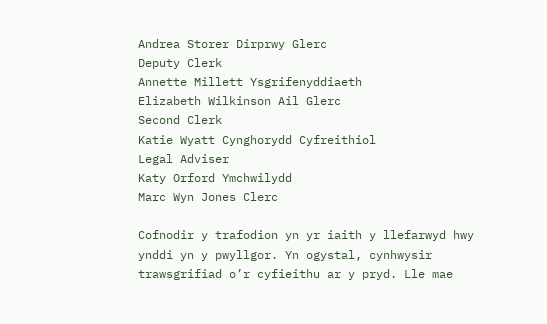Andrea Storer Dirprwy Glerc
Deputy Clerk
Annette Millett Ysgrifenyddiaeth
Elizabeth Wilkinson Ail Glerc
Second Clerk
Katie Wyatt Cynghorydd Cyfreithiol
Legal Adviser
Katy Orford Ymchwilydd
Marc Wyn Jones Clerc

Cofnodir y trafodion yn yr iaith y llefarwyd hwy ynddi yn y pwyllgor. Yn ogystal, cynhwysir trawsgrifiad o’r cyfieithu ar y pryd. Lle mae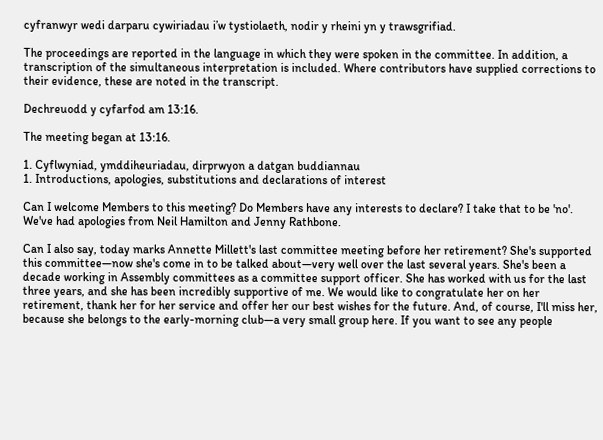cyfranwyr wedi darparu cywiriadau i’w tystiolaeth, nodir y rheini yn y trawsgrifiad.

The proceedings are reported in the language in which they were spoken in the committee. In addition, a transcription of the simultaneous interpretation is included. Where contributors have supplied corrections to their evidence, these are noted in the transcript.

Dechreuodd y cyfarfod am 13:16.

The meeting began at 13:16.

1. Cyflwyniad, ymddiheuriadau, dirprwyon a datgan buddiannau
1. Introductions, apologies, substitutions and declarations of interest

Can I welcome Members to this meeting? Do Members have any interests to declare? I take that to be 'no'. We've had apologies from Neil Hamilton and Jenny Rathbone.

Can I also say, today marks Annette Millett's last committee meeting before her retirement? She's supported this committee—now she's come in to be talked about—very well over the last several years. She's been a decade working in Assembly committees as a committee support officer. She has worked with us for the last three years, and she has been incredibly supportive of me. We would like to congratulate her on her retirement, thank her for her service and offer her our best wishes for the future. And, of course, I'll miss her, because she belongs to the early-morning club—a very small group here. If you want to see any people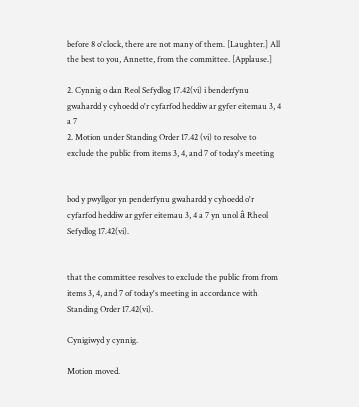before 8 o'clock, there are not many of them. [Laughter.] All the best to you, Annette, from the committee. [Applause.]

2. Cynnig o dan Reol Sefydlog 17.42(vi) i benderfynu gwahardd y cyhoedd o'r cyfarfod heddiw ar gyfer eitemau 3, 4 a 7
2. Motion under Standing Order 17.42 (vi) to resolve to exclude the public from items 3, 4, and 7 of today's meeting


bod y pwyllgor yn penderfynu gwahardd y cyhoedd o'r cyfarfod heddiw ar gyfer eitemau 3, 4 a 7 yn unol â Rheol Sefydlog 17.42(vi).


that the committee resolves to exclude the public from from items 3, 4, and 7 of today's meeting in accordance with Standing Order 17.42(vi).

Cynigiwyd y cynnig.

Motion moved.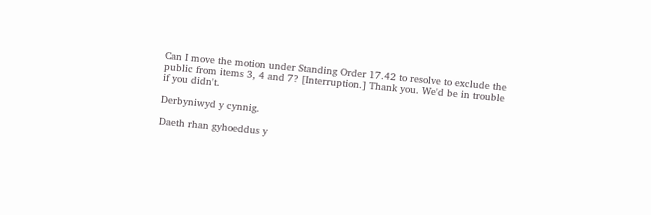Can I move the motion under Standing Order 17.42 to resolve to exclude the public from items 3, 4 and 7? [Interruption.] Thank you. We'd be in trouble if you didn't.

Derbyniwyd y cynnig.

Daeth rhan gyhoeddus y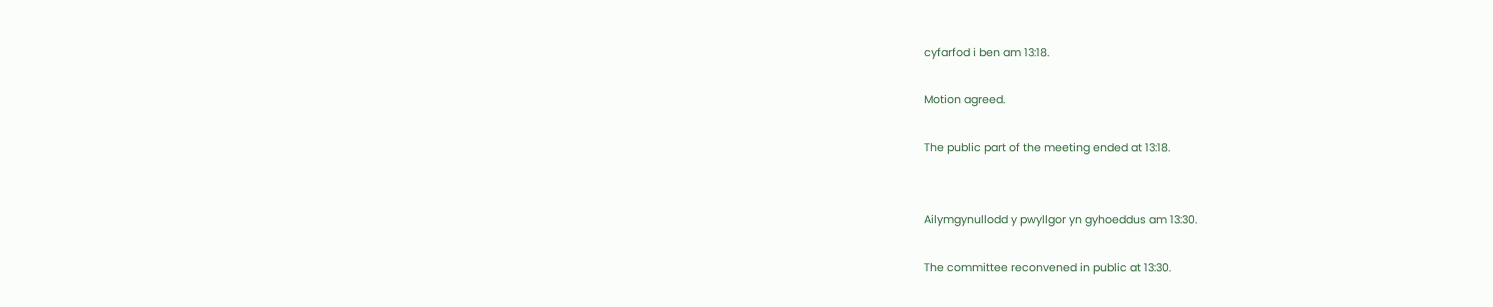cyfarfod i ben am 13:18.

Motion agreed.

The public part of the meeting ended at 13:18.


Ailymgynullodd y pwyllgor yn gyhoeddus am 13:30.

The committee reconvened in public at 13:30.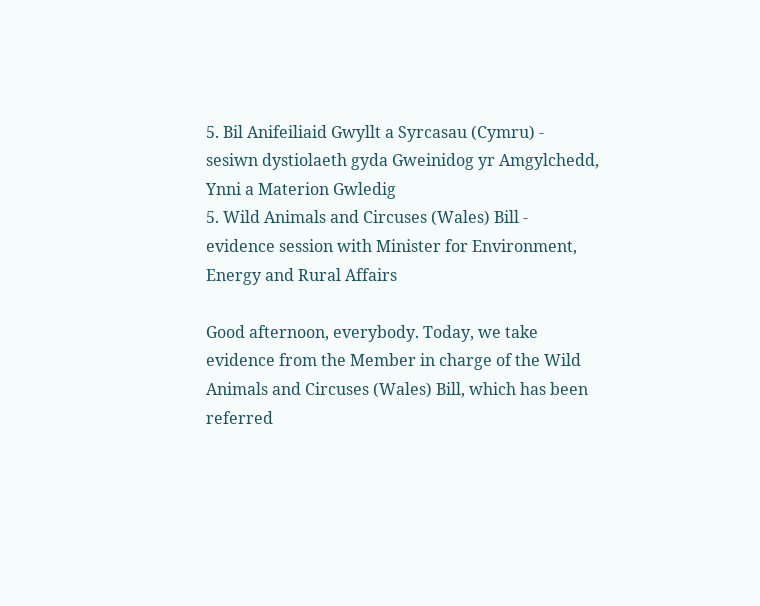5. Bil Anifeiliaid Gwyllt a Syrcasau (Cymru) - sesiwn dystiolaeth gyda Gweinidog yr Amgylchedd, Ynni a Materion Gwledig
5. Wild Animals and Circuses (Wales) Bill - evidence session with Minister for Environment, Energy and Rural Affairs

Good afternoon, everybody. Today, we take evidence from the Member in charge of the Wild Animals and Circuses (Wales) Bill, which has been referred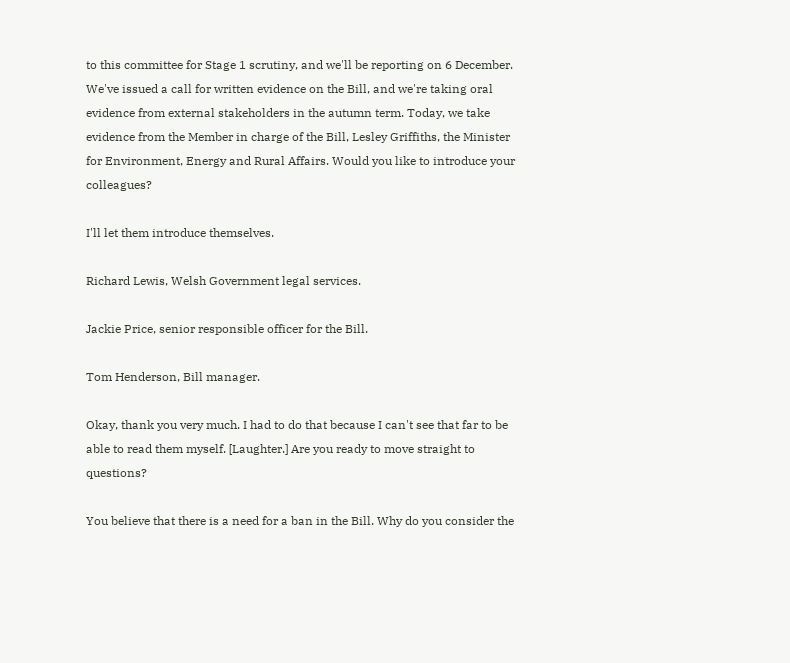to this committee for Stage 1 scrutiny, and we'll be reporting on 6 December. We've issued a call for written evidence on the Bill, and we're taking oral evidence from external stakeholders in the autumn term. Today, we take evidence from the Member in charge of the Bill, Lesley Griffiths, the Minister for Environment, Energy and Rural Affairs. Would you like to introduce your colleagues?

I'll let them introduce themselves.

Richard Lewis, Welsh Government legal services.

Jackie Price, senior responsible officer for the Bill.

Tom Henderson, Bill manager.

Okay, thank you very much. I had to do that because I can't see that far to be able to read them myself. [Laughter.] Are you ready to move straight to questions?

You believe that there is a need for a ban in the Bill. Why do you consider the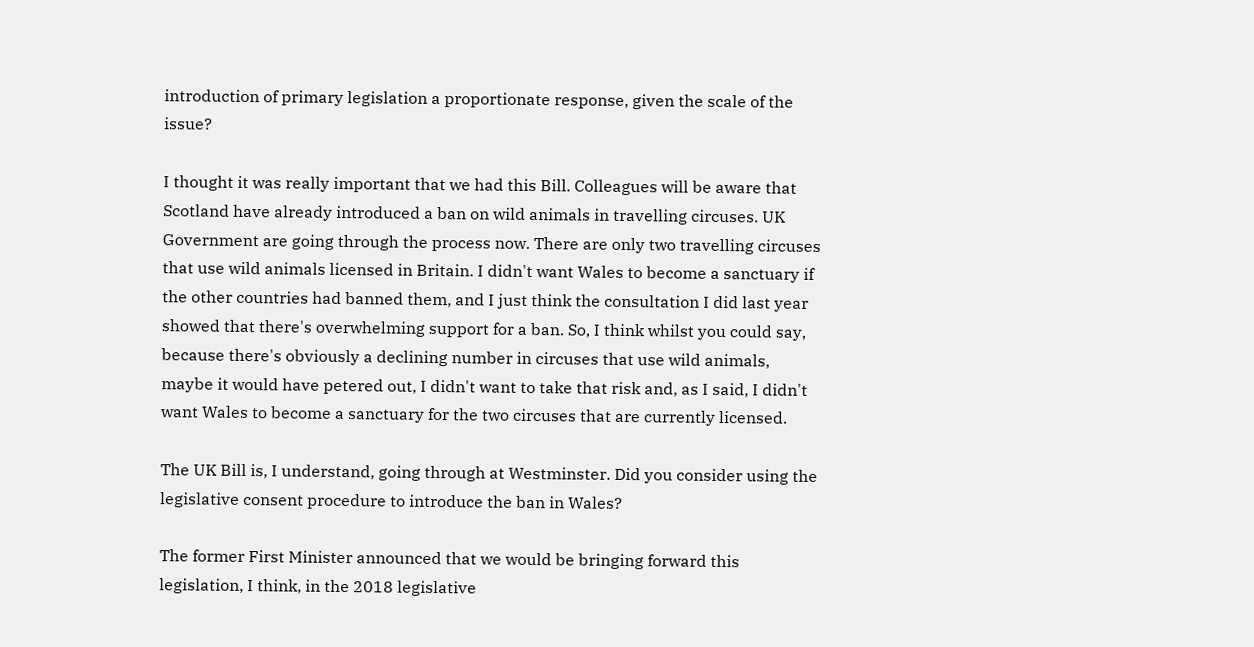introduction of primary legislation a proportionate response, given the scale of the issue?

I thought it was really important that we had this Bill. Colleagues will be aware that Scotland have already introduced a ban on wild animals in travelling circuses. UK Government are going through the process now. There are only two travelling circuses that use wild animals licensed in Britain. I didn't want Wales to become a sanctuary if the other countries had banned them, and I just think the consultation I did last year showed that there's overwhelming support for a ban. So, I think whilst you could say, because there's obviously a declining number in circuses that use wild animals, maybe it would have petered out, I didn't want to take that risk and, as I said, I didn't want Wales to become a sanctuary for the two circuses that are currently licensed.

The UK Bill is, I understand, going through at Westminster. Did you consider using the legislative consent procedure to introduce the ban in Wales?

The former First Minister announced that we would be bringing forward this legislation, I think, in the 2018 legislative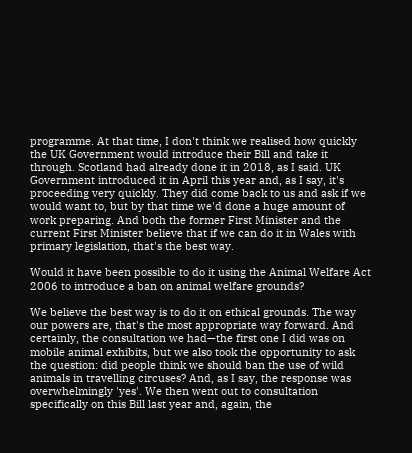programme. At that time, I don't think we realised how quickly the UK Government would introduce their Bill and take it through. Scotland had already done it in 2018, as I said. UK Government introduced it in April this year and, as I say, it's proceeding very quickly. They did come back to us and ask if we would want to, but by that time we'd done a huge amount of work preparing. And both the former First Minister and the current First Minister believe that if we can do it in Wales with primary legislation, that's the best way.

Would it have been possible to do it using the Animal Welfare Act 2006 to introduce a ban on animal welfare grounds?

We believe the best way is to do it on ethical grounds. The way our powers are, that's the most appropriate way forward. And certainly, the consultation we had—the first one I did was on mobile animal exhibits, but we also took the opportunity to ask the question: did people think we should ban the use of wild animals in travelling circuses? And, as I say, the response was overwhelmingly 'yes'. We then went out to consultation specifically on this Bill last year and, again, the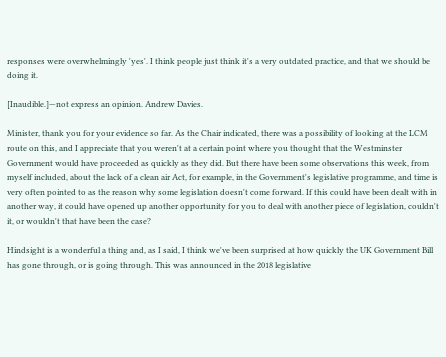responses were overwhelmingly 'yes'. I think people just think it's a very outdated practice, and that we should be doing it.

[Inaudible.]—not express an opinion. Andrew Davies.

Minister, thank you for your evidence so far. As the Chair indicated, there was a possibility of looking at the LCM route on this, and I appreciate that you weren't at a certain point where you thought that the Westminster Government would have proceeded as quickly as they did. But there have been some observations this week, from myself included, about the lack of a clean air Act, for example, in the Government's legislative programme, and time is very often pointed to as the reason why some legislation doesn't come forward. If this could have been dealt with in another way, it could have opened up another opportunity for you to deal with another piece of legislation, couldn't it, or wouldn't that have been the case?

Hindsight is a wonderful a thing and, as I said, I think we've been surprised at how quickly the UK Government Bill has gone through, or is going through. This was announced in the 2018 legislative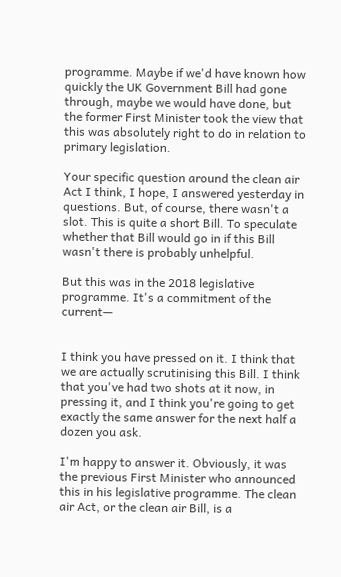programme. Maybe if we'd have known how quickly the UK Government Bill had gone through, maybe we would have done, but the former First Minister took the view that this was absolutely right to do in relation to primary legislation.

Your specific question around the clean air Act I think, I hope, I answered yesterday in questions. But, of course, there wasn't a slot. This is quite a short Bill. To speculate whether that Bill would go in if this Bill wasn't there is probably unhelpful.

But this was in the 2018 legislative programme. It's a commitment of the current—


I think you have pressed on it. I think that we are actually scrutinising this Bill. I think that you've had two shots at it now, in pressing it, and I think you're going to get exactly the same answer for the next half a dozen you ask.

I'm happy to answer it. Obviously, it was the previous First Minister who announced this in his legislative programme. The clean air Act, or the clean air Bill, is a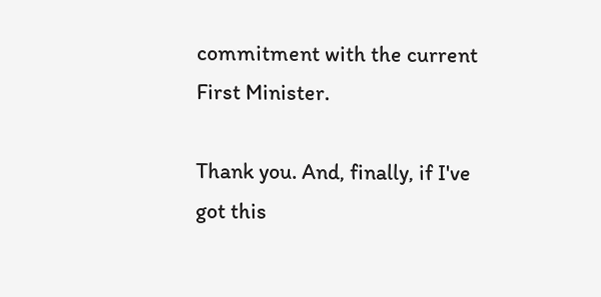commitment with the current First Minister.

Thank you. And, finally, if I've got this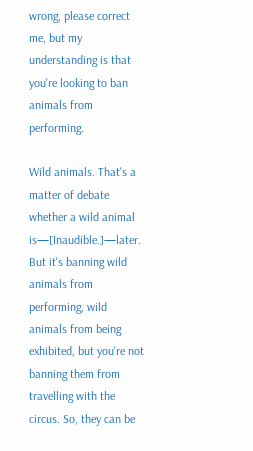wrong, please correct me, but my understanding is that you're looking to ban animals from performing.

Wild animals. That's a matter of debate whether a wild animal is—[Inaudible.]—later. But it's banning wild animals from performing, wild animals from being exhibited, but you're not banning them from travelling with the circus. So, they can be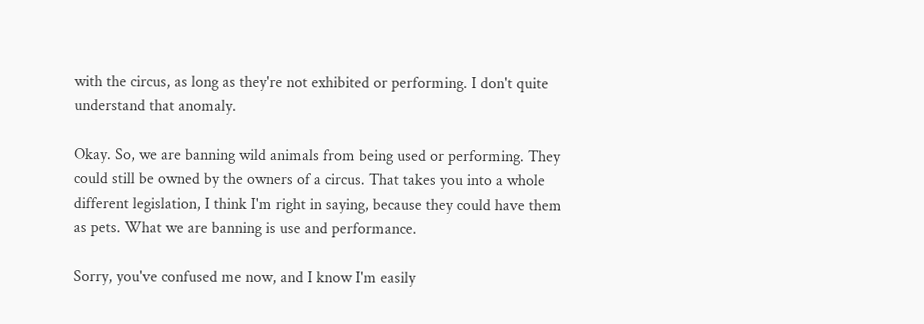with the circus, as long as they're not exhibited or performing. I don't quite understand that anomaly.

Okay. So, we are banning wild animals from being used or performing. They could still be owned by the owners of a circus. That takes you into a whole different legislation, I think I'm right in saying, because they could have them as pets. What we are banning is use and performance.

Sorry, you've confused me now, and I know I'm easily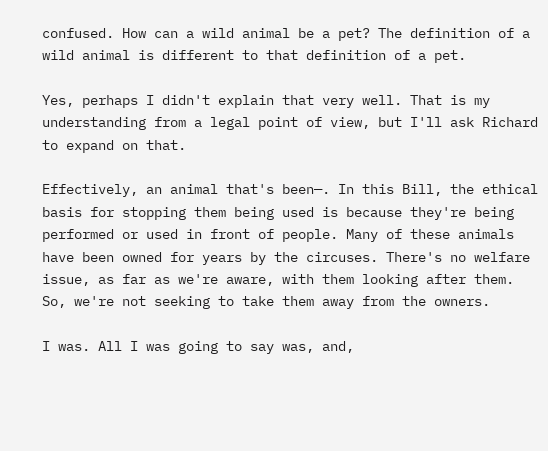confused. How can a wild animal be a pet? The definition of a wild animal is different to that definition of a pet.

Yes, perhaps I didn't explain that very well. That is my understanding from a legal point of view, but I'll ask Richard to expand on that.

Effectively, an animal that's been—. In this Bill, the ethical basis for stopping them being used is because they're being performed or used in front of people. Many of these animals have been owned for years by the circuses. There's no welfare issue, as far as we're aware, with them looking after them. So, we're not seeking to take them away from the owners.

I was. All I was going to say was, and,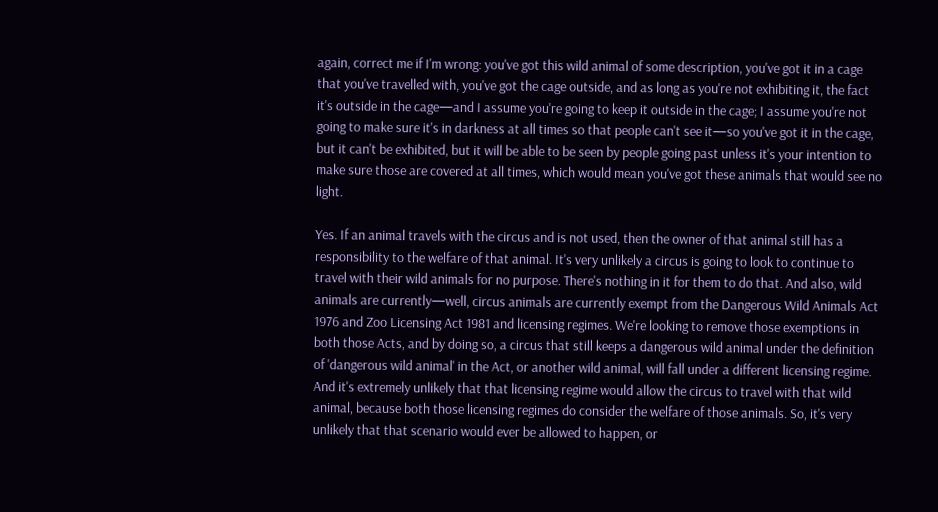again, correct me if I'm wrong: you've got this wild animal of some description, you've got it in a cage that you've travelled with, you've got the cage outside, and as long as you're not exhibiting it, the fact it's outside in the cage—and I assume you're going to keep it outside in the cage; I assume you're not going to make sure it's in darkness at all times so that people can't see it—so you've got it in the cage, but it can't be exhibited, but it will be able to be seen by people going past unless it's your intention to make sure those are covered at all times, which would mean you've got these animals that would see no light.

Yes. If an animal travels with the circus and is not used, then the owner of that animal still has a responsibility to the welfare of that animal. It's very unlikely a circus is going to look to continue to travel with their wild animals for no purpose. There's nothing in it for them to do that. And also, wild animals are currently—well, circus animals are currently exempt from the Dangerous Wild Animals Act 1976 and Zoo Licensing Act 1981 and licensing regimes. We're looking to remove those exemptions in both those Acts, and by doing so, a circus that still keeps a dangerous wild animal under the definition of 'dangerous wild animal' in the Act, or another wild animal, will fall under a different licensing regime. And it's extremely unlikely that that licensing regime would allow the circus to travel with that wild animal, because both those licensing regimes do consider the welfare of those animals. So, it's very unlikely that that scenario would ever be allowed to happen, or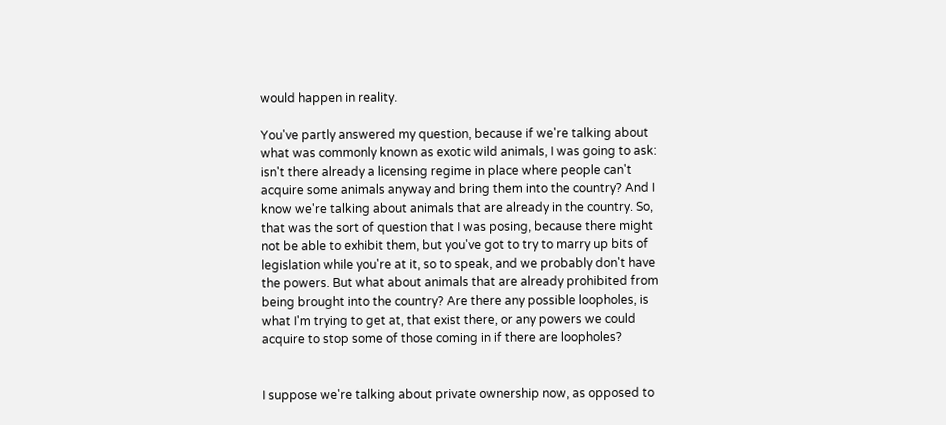would happen in reality.

You've partly answered my question, because if we're talking about what was commonly known as exotic wild animals, I was going to ask: isn't there already a licensing regime in place where people can't acquire some animals anyway and bring them into the country? And I know we're talking about animals that are already in the country. So, that was the sort of question that I was posing, because there might not be able to exhibit them, but you've got to try to marry up bits of legislation while you're at it, so to speak, and we probably don't have the powers. But what about animals that are already prohibited from being brought into the country? Are there any possible loopholes, is what I'm trying to get at, that exist there, or any powers we could acquire to stop some of those coming in if there are loopholes?


I suppose we're talking about private ownership now, as opposed to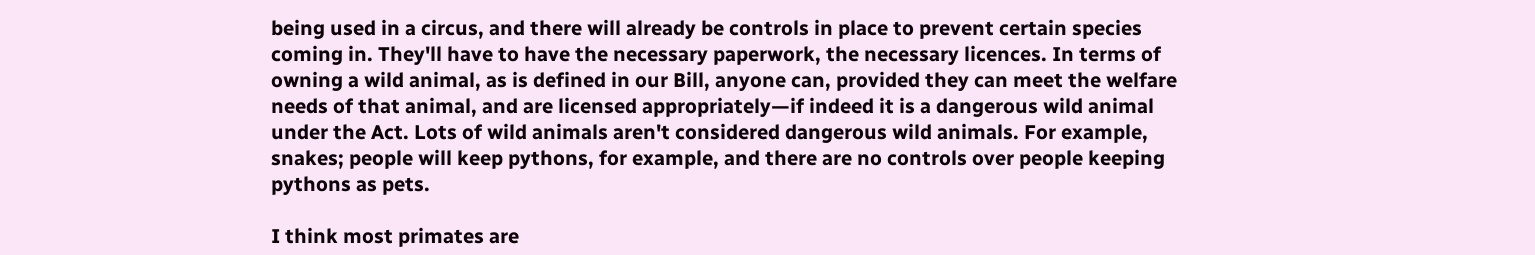being used in a circus, and there will already be controls in place to prevent certain species coming in. They'll have to have the necessary paperwork, the necessary licences. In terms of owning a wild animal, as is defined in our Bill, anyone can, provided they can meet the welfare needs of that animal, and are licensed appropriately—if indeed it is a dangerous wild animal under the Act. Lots of wild animals aren't considered dangerous wild animals. For example, snakes; people will keep pythons, for example, and there are no controls over people keeping pythons as pets.

I think most primates are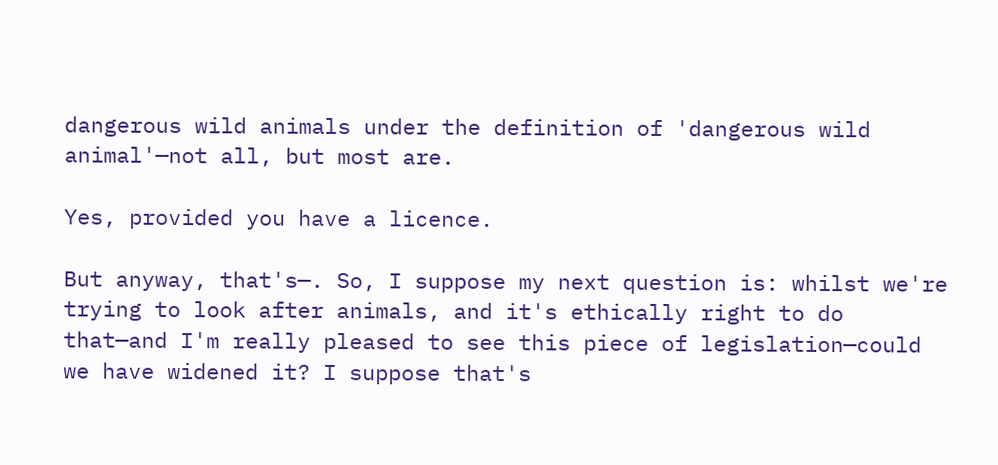dangerous wild animals under the definition of 'dangerous wild animal'—not all, but most are.

Yes, provided you have a licence.

But anyway, that's—. So, I suppose my next question is: whilst we're trying to look after animals, and it's ethically right to do that—and I'm really pleased to see this piece of legislation—could we have widened it? I suppose that's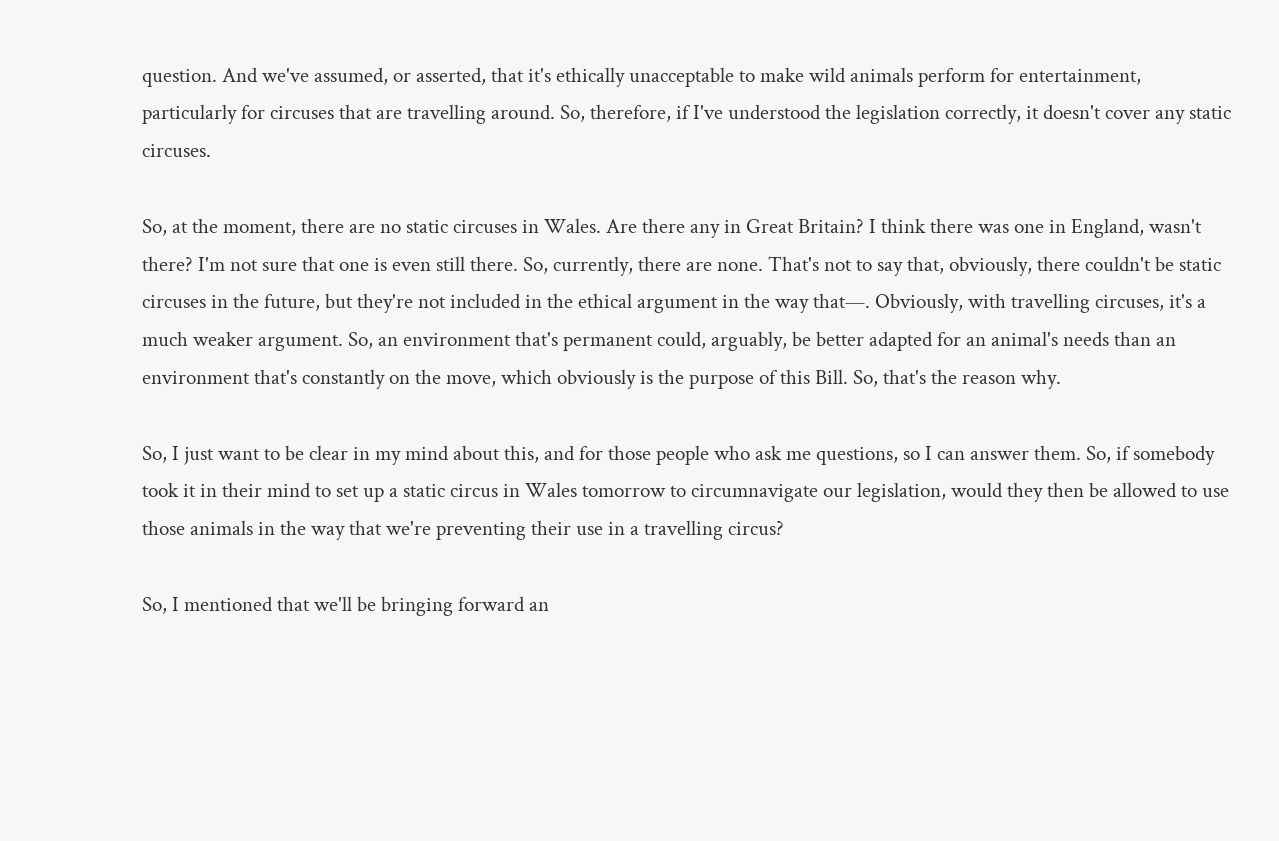question. And we've assumed, or asserted, that it's ethically unacceptable to make wild animals perform for entertainment, particularly for circuses that are travelling around. So, therefore, if I've understood the legislation correctly, it doesn't cover any static circuses.

So, at the moment, there are no static circuses in Wales. Are there any in Great Britain? I think there was one in England, wasn't there? I'm not sure that one is even still there. So, currently, there are none. That's not to say that, obviously, there couldn't be static circuses in the future, but they're not included in the ethical argument in the way that—. Obviously, with travelling circuses, it's a much weaker argument. So, an environment that's permanent could, arguably, be better adapted for an animal's needs than an environment that's constantly on the move, which obviously is the purpose of this Bill. So, that's the reason why.

So, I just want to be clear in my mind about this, and for those people who ask me questions, so I can answer them. So, if somebody took it in their mind to set up a static circus in Wales tomorrow to circumnavigate our legislation, would they then be allowed to use those animals in the way that we're preventing their use in a travelling circus?

So, I mentioned that we'll be bringing forward an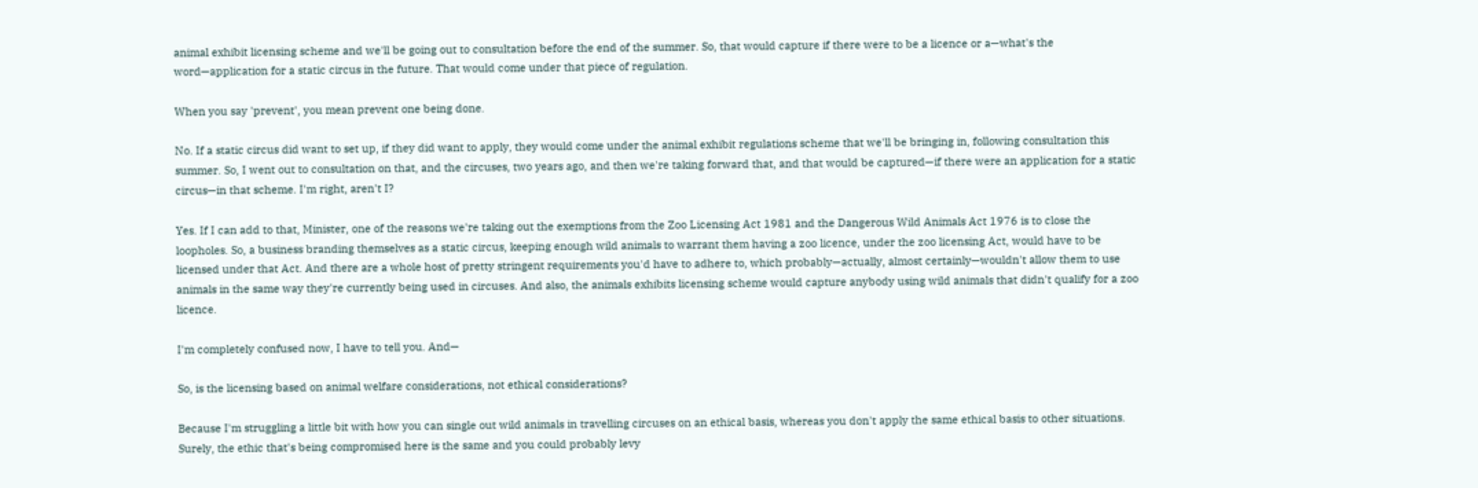animal exhibit licensing scheme and we'll be going out to consultation before the end of the summer. So, that would capture if there were to be a licence or a—what's the word—application for a static circus in the future. That would come under that piece of regulation.

When you say 'prevent', you mean prevent one being done.

No. If a static circus did want to set up, if they did want to apply, they would come under the animal exhibit regulations scheme that we'll be bringing in, following consultation this summer. So, I went out to consultation on that, and the circuses, two years ago, and then we're taking forward that, and that would be captured—if there were an application for a static circus—in that scheme. I'm right, aren't I?

Yes. If I can add to that, Minister, one of the reasons we're taking out the exemptions from the Zoo Licensing Act 1981 and the Dangerous Wild Animals Act 1976 is to close the loopholes. So, a business branding themselves as a static circus, keeping enough wild animals to warrant them having a zoo licence, under the zoo licensing Act, would have to be licensed under that Act. And there are a whole host of pretty stringent requirements you'd have to adhere to, which probably—actually, almost certainly—wouldn't allow them to use animals in the same way they're currently being used in circuses. And also, the animals exhibits licensing scheme would capture anybody using wild animals that didn't qualify for a zoo licence.

I'm completely confused now, I have to tell you. And—

So, is the licensing based on animal welfare considerations, not ethical considerations?

Because I'm struggling a little bit with how you can single out wild animals in travelling circuses on an ethical basis, whereas you don't apply the same ethical basis to other situations. Surely, the ethic that's being compromised here is the same and you could probably levy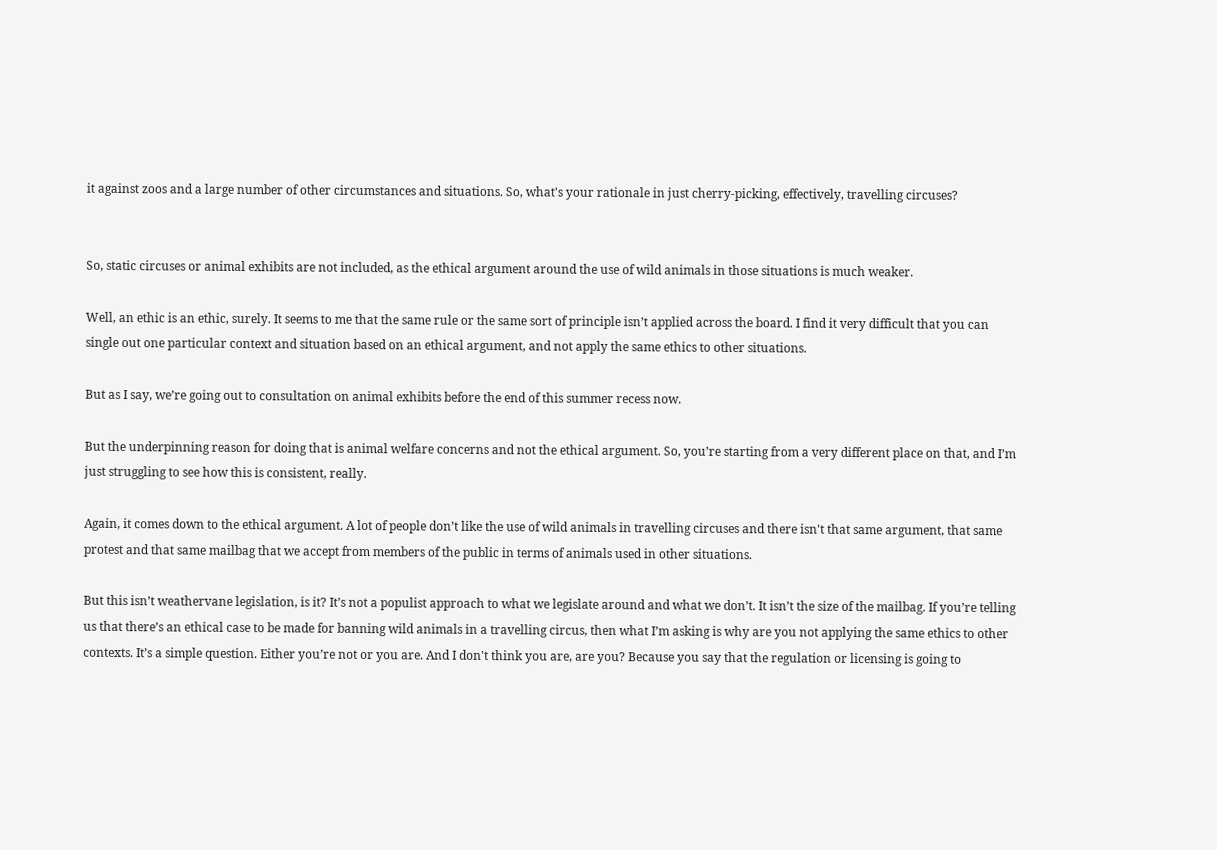it against zoos and a large number of other circumstances and situations. So, what's your rationale in just cherry-picking, effectively, travelling circuses?


So, static circuses or animal exhibits are not included, as the ethical argument around the use of wild animals in those situations is much weaker.

Well, an ethic is an ethic, surely. It seems to me that the same rule or the same sort of principle isn’t applied across the board. I find it very difficult that you can single out one particular context and situation based on an ethical argument, and not apply the same ethics to other situations.

But as I say, we’re going out to consultation on animal exhibits before the end of this summer recess now.

But the underpinning reason for doing that is animal welfare concerns and not the ethical argument. So, you’re starting from a very different place on that, and I’m just struggling to see how this is consistent, really.

Again, it comes down to the ethical argument. A lot of people don’t like the use of wild animals in travelling circuses and there isn't that same argument, that same protest and that same mailbag that we accept from members of the public in terms of animals used in other situations.

But this isn’t weathervane legislation, is it? It’s not a populist approach to what we legislate around and what we don’t. It isn’t the size of the mailbag. If you’re telling us that there’s an ethical case to be made for banning wild animals in a travelling circus, then what I’m asking is why are you not applying the same ethics to other contexts. It’s a simple question. Either you’re not or you are. And I don't think you are, are you? Because you say that the regulation or licensing is going to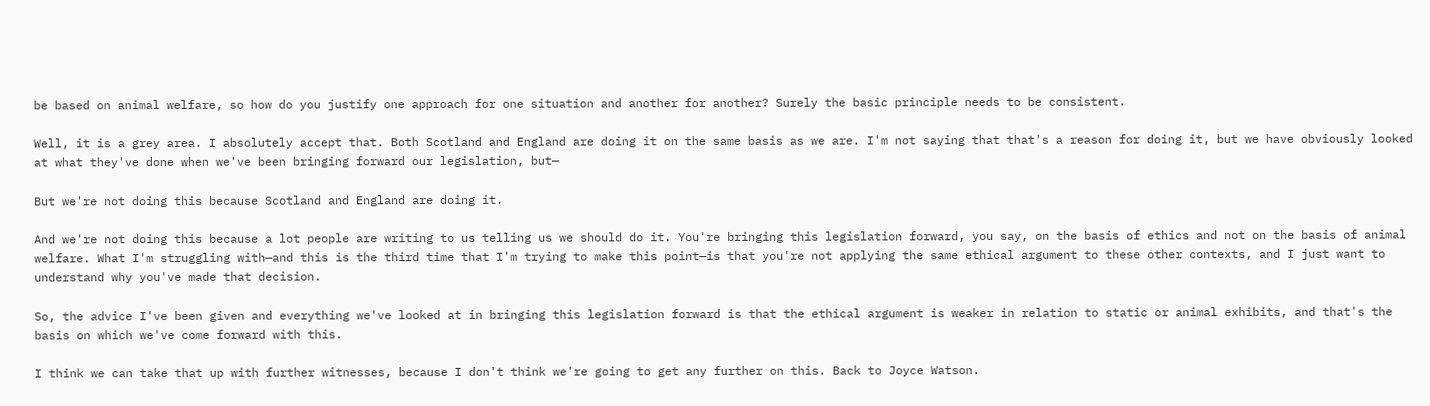be based on animal welfare, so how do you justify one approach for one situation and another for another? Surely the basic principle needs to be consistent.

Well, it is a grey area. I absolutely accept that. Both Scotland and England are doing it on the same basis as we are. I'm not saying that that's a reason for doing it, but we have obviously looked at what they've done when we've been bringing forward our legislation, but—

But we're not doing this because Scotland and England are doing it.

And we're not doing this because a lot people are writing to us telling us we should do it. You're bringing this legislation forward, you say, on the basis of ethics and not on the basis of animal welfare. What I'm struggling with—and this is the third time that I'm trying to make this point—is that you're not applying the same ethical argument to these other contexts, and I just want to understand why you've made that decision.

So, the advice I've been given and everything we've looked at in bringing this legislation forward is that the ethical argument is weaker in relation to static or animal exhibits, and that's the basis on which we've come forward with this.

I think we can take that up with further witnesses, because I don't think we're going to get any further on this. Back to Joyce Watson.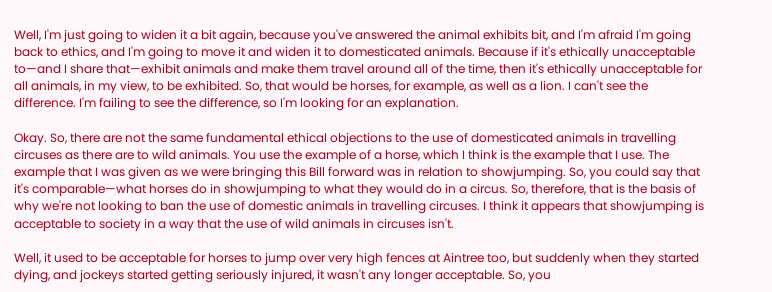Well, I'm just going to widen it a bit again, because you've answered the animal exhibits bit, and I'm afraid I'm going back to ethics, and I'm going to move it and widen it to domesticated animals. Because if it's ethically unacceptable to—and I share that—exhibit animals and make them travel around all of the time, then it's ethically unacceptable for all animals, in my view, to be exhibited. So, that would be horses, for example, as well as a lion. I can't see the difference. I'm failing to see the difference, so I'm looking for an explanation.

Okay. So, there are not the same fundamental ethical objections to the use of domesticated animals in travelling circuses as there are to wild animals. You use the example of a horse, which I think is the example that I use. The example that I was given as we were bringing this Bill forward was in relation to showjumping. So, you could say that it's comparable—what horses do in showjumping to what they would do in a circus. So, therefore, that is the basis of why we're not looking to ban the use of domestic animals in travelling circuses. I think it appears that showjumping is acceptable to society in a way that the use of wild animals in circuses isn't.

Well, it used to be acceptable for horses to jump over very high fences at Aintree too, but suddenly when they started dying, and jockeys started getting seriously injured, it wasn't any longer acceptable. So, you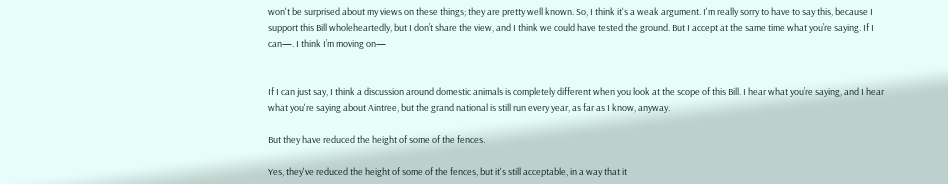won't be surprised about my views on these things; they are pretty well known. So, I think it's a weak argument. I'm really sorry to have to say this, because I support this Bill wholeheartedly, but I don’t share the view, and I think we could have tested the ground. But I accept at the same time what you’re saying. If I can—. I think I’m moving on—


If I can just say, I think a discussion around domestic animals is completely different when you look at the scope of this Bill. I hear what you’re saying, and I hear what you're saying about Aintree, but the grand national is still run every year, as far as I know, anyway.

But they have reduced the height of some of the fences.

Yes, they've reduced the height of some of the fences, but it's still acceptable, in a way that it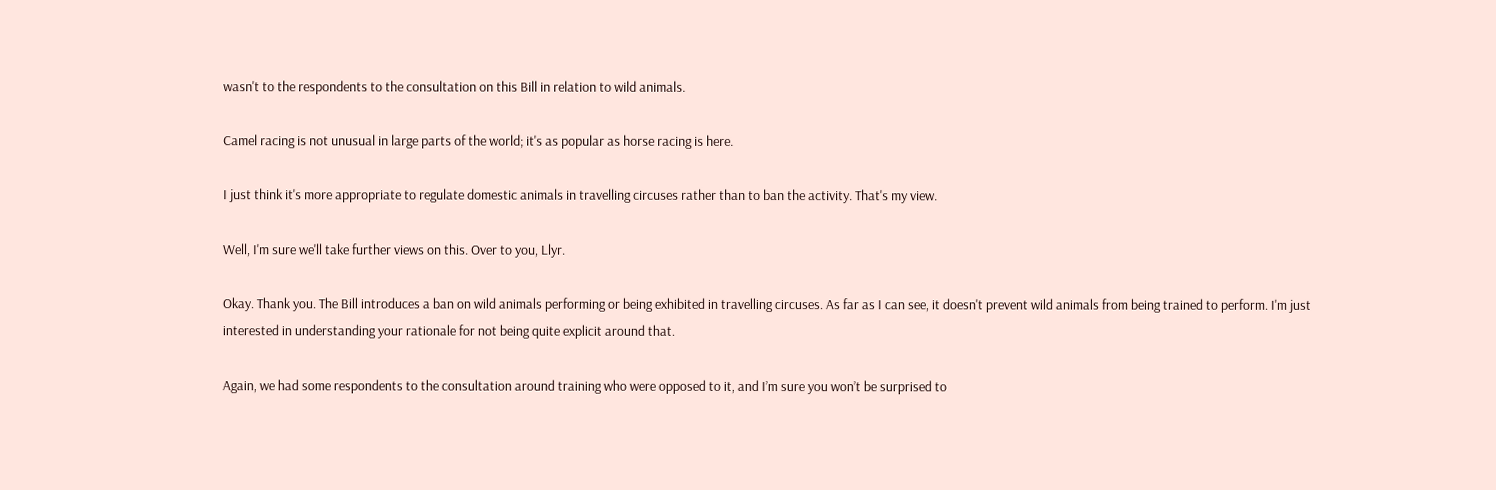wasn't to the respondents to the consultation on this Bill in relation to wild animals.

Camel racing is not unusual in large parts of the world; it's as popular as horse racing is here.

I just think it's more appropriate to regulate domestic animals in travelling circuses rather than to ban the activity. That's my view.

Well, I'm sure we'll take further views on this. Over to you, Llyr.

Okay. Thank you. The Bill introduces a ban on wild animals performing or being exhibited in travelling circuses. As far as I can see, it doesn't prevent wild animals from being trained to perform. I'm just interested in understanding your rationale for not being quite explicit around that.

Again, we had some respondents to the consultation around training who were opposed to it, and I’m sure you won’t be surprised to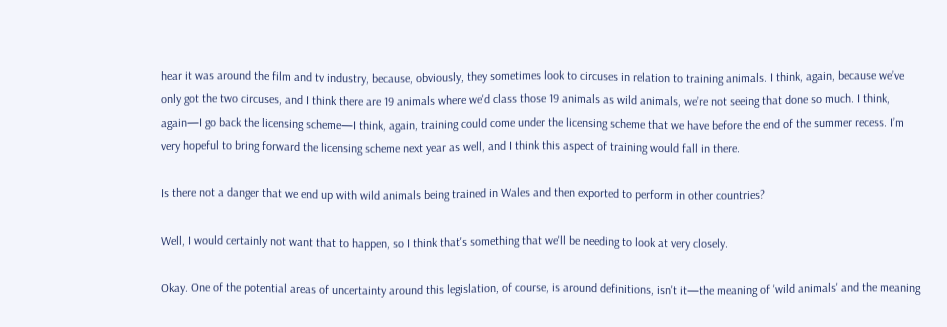hear it was around the film and tv industry, because, obviously, they sometimes look to circuses in relation to training animals. I think, again, because we’ve only got the two circuses, and I think there are 19 animals where we'd class those 19 animals as wild animals, we’re not seeing that done so much. I think, again—I go back the licensing scheme—I think, again, training could come under the licensing scheme that we have before the end of the summer recess. I’m very hopeful to bring forward the licensing scheme next year as well, and I think this aspect of training would fall in there.

Is there not a danger that we end up with wild animals being trained in Wales and then exported to perform in other countries?

Well, I would certainly not want that to happen, so I think that's something that we'll be needing to look at very closely.

Okay. One of the potential areas of uncertainty around this legislation, of course, is around definitions, isn't it—the meaning of 'wild animals' and the meaning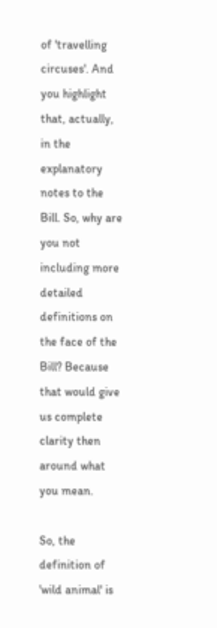of 'travelling circuses'. And you highlight that, actually, in the explanatory notes to the Bill. So, why are you not including more detailed definitions on the face of the Bill? Because that would give us complete clarity then around what you mean.

So, the definition of 'wild animal' is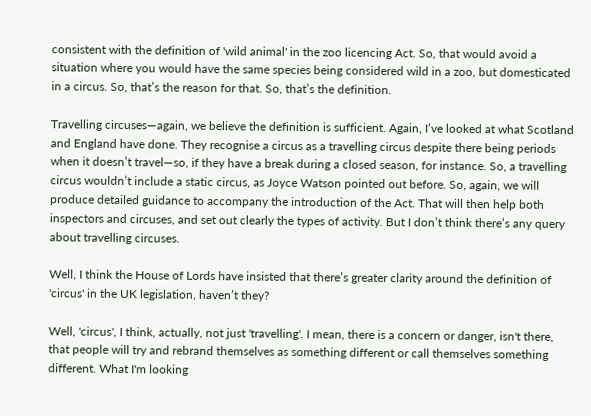consistent with the definition of 'wild animal' in the zoo licencing Act. So, that would avoid a situation where you would have the same species being considered wild in a zoo, but domesticated in a circus. So, that’s the reason for that. So, that’s the definition.

Travelling circuses—again, we believe the definition is sufficient. Again, I’ve looked at what Scotland and England have done. They recognise a circus as a travelling circus despite there being periods when it doesn’t travel—so, if they have a break during a closed season, for instance. So, a travelling circus wouldn’t include a static circus, as Joyce Watson pointed out before. So, again, we will produce detailed guidance to accompany the introduction of the Act. That will then help both inspectors and circuses, and set out clearly the types of activity. But I don’t think there’s any query about travelling circuses.

Well, I think the House of Lords have insisted that there’s greater clarity around the definition of 'circus' in the UK legislation, haven’t they?

Well, 'circus', I think, actually, not just 'travelling'. I mean, there is a concern or danger, isn't there, that people will try and rebrand themselves as something different or call themselves something different. What I'm looking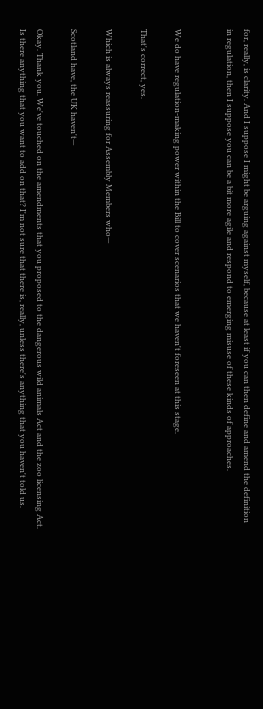for, really, is clarity. And I suppose I might be arguing against myself, because at least if you can then define and amend the definition in regulation, then I suppose you can be a bit more agile and respond to emerging misuse of these kinds of approaches.


We do have regulation-making power within the Bill to cover scenarios that we haven't foreseen at this stage.

That's correct, yes.

Which is always reassuring for Assembly Members who—

Scotland have, the UK haven't—

Okay. Thank you. We've touched on the amendments that you proposed to the dangerous wild animals Act and the zoo licensing Act. Is there anything that you want to add on that? I'm not sure that there is, really, unless there's anything that you haven't told us.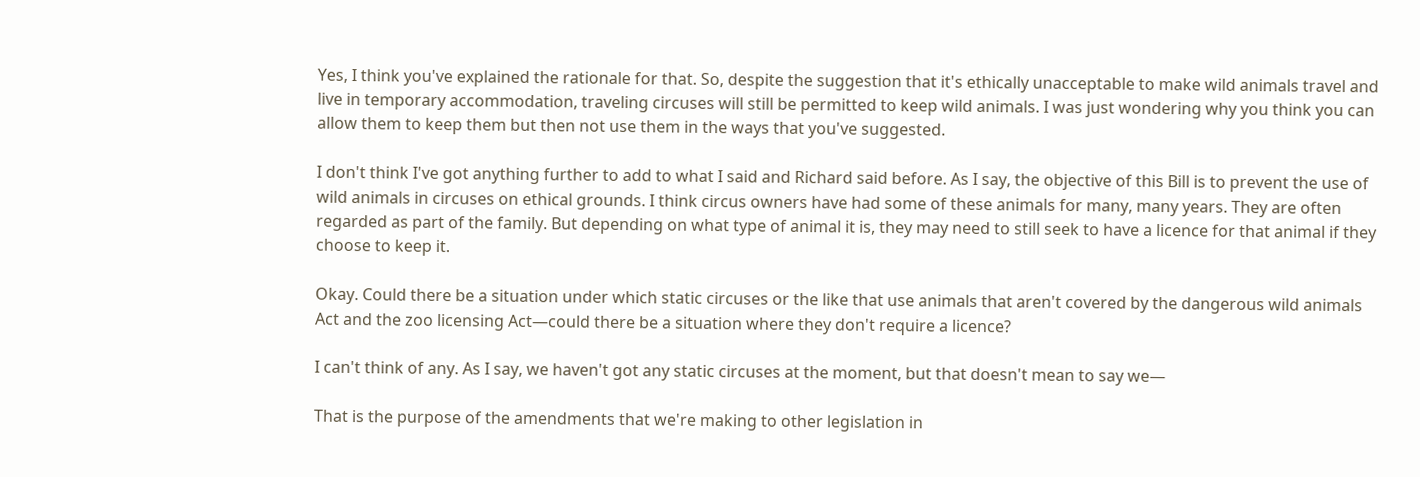Yes, I think you've explained the rationale for that. So, despite the suggestion that it's ethically unacceptable to make wild animals travel and live in temporary accommodation, traveling circuses will still be permitted to keep wild animals. I was just wondering why you think you can allow them to keep them but then not use them in the ways that you've suggested.

I don't think I've got anything further to add to what I said and Richard said before. As I say, the objective of this Bill is to prevent the use of wild animals in circuses on ethical grounds. I think circus owners have had some of these animals for many, many years. They are often regarded as part of the family. But depending on what type of animal it is, they may need to still seek to have a licence for that animal if they choose to keep it.

Okay. Could there be a situation under which static circuses or the like that use animals that aren't covered by the dangerous wild animals Act and the zoo licensing Act—could there be a situation where they don't require a licence?

I can't think of any. As I say, we haven't got any static circuses at the moment, but that doesn't mean to say we—

That is the purpose of the amendments that we're making to other legislation in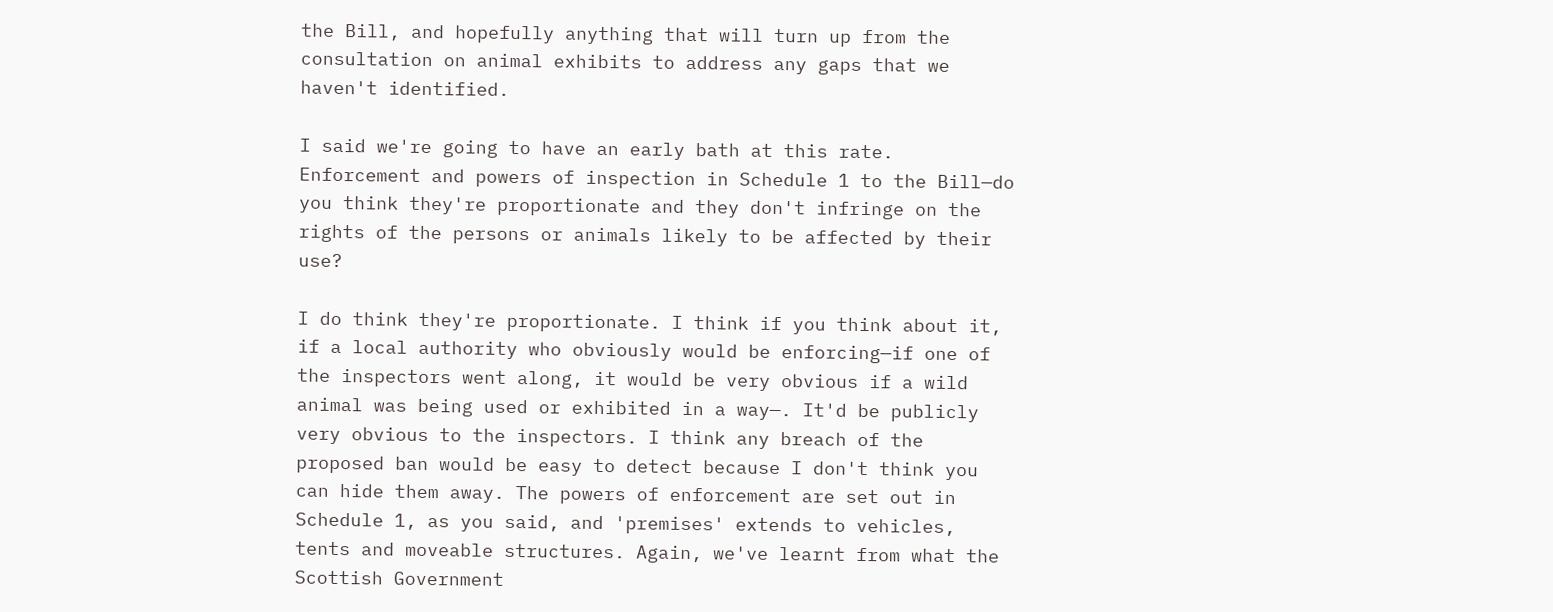the Bill, and hopefully anything that will turn up from the consultation on animal exhibits to address any gaps that we haven't identified.

I said we're going to have an early bath at this rate. Enforcement and powers of inspection in Schedule 1 to the Bill—do you think they're proportionate and they don't infringe on the rights of the persons or animals likely to be affected by their use?

I do think they're proportionate. I think if you think about it, if a local authority who obviously would be enforcing—if one of the inspectors went along, it would be very obvious if a wild animal was being used or exhibited in a way—. It'd be publicly very obvious to the inspectors. I think any breach of the proposed ban would be easy to detect because I don't think you can hide them away. The powers of enforcement are set out in Schedule 1, as you said, and 'premises' extends to vehicles, tents and moveable structures. Again, we've learnt from what the Scottish Government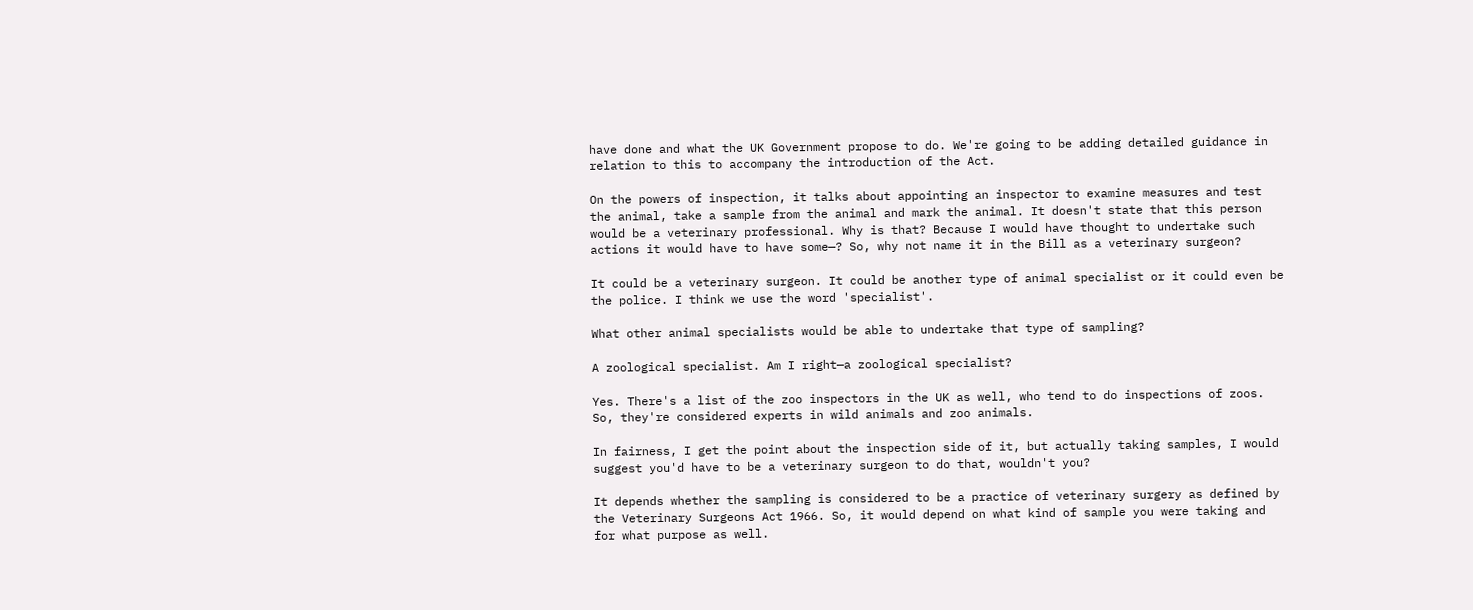have done and what the UK Government propose to do. We're going to be adding detailed guidance in relation to this to accompany the introduction of the Act.

On the powers of inspection, it talks about appointing an inspector to examine measures and test the animal, take a sample from the animal and mark the animal. It doesn't state that this person would be a veterinary professional. Why is that? Because I would have thought to undertake such actions it would have to have some—? So, why not name it in the Bill as a veterinary surgeon?

It could be a veterinary surgeon. It could be another type of animal specialist or it could even be the police. I think we use the word 'specialist'.

What other animal specialists would be able to undertake that type of sampling?

A zoological specialist. Am I right—a zoological specialist?

Yes. There's a list of the zoo inspectors in the UK as well, who tend to do inspections of zoos. So, they're considered experts in wild animals and zoo animals.

In fairness, I get the point about the inspection side of it, but actually taking samples, I would suggest you'd have to be a veterinary surgeon to do that, wouldn't you?

It depends whether the sampling is considered to be a practice of veterinary surgery as defined by the Veterinary Surgeons Act 1966. So, it would depend on what kind of sample you were taking and for what purpose as well.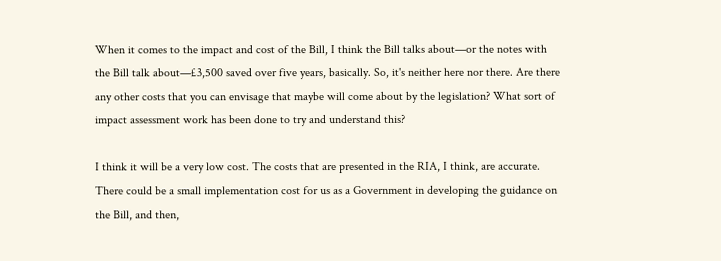When it comes to the impact and cost of the Bill, I think the Bill talks about—or the notes with the Bill talk about—£3,500 saved over five years, basically. So, it's neither here nor there. Are there any other costs that you can envisage that maybe will come about by the legislation? What sort of impact assessment work has been done to try and understand this?

I think it will be a very low cost. The costs that are presented in the RIA, I think, are accurate. There could be a small implementation cost for us as a Government in developing the guidance on the Bill, and then,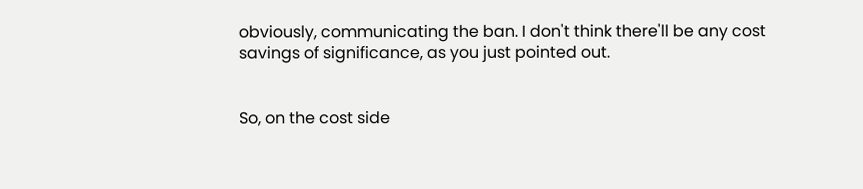obviously, communicating the ban. I don't think there'll be any cost savings of significance, as you just pointed out.


So, on the cost side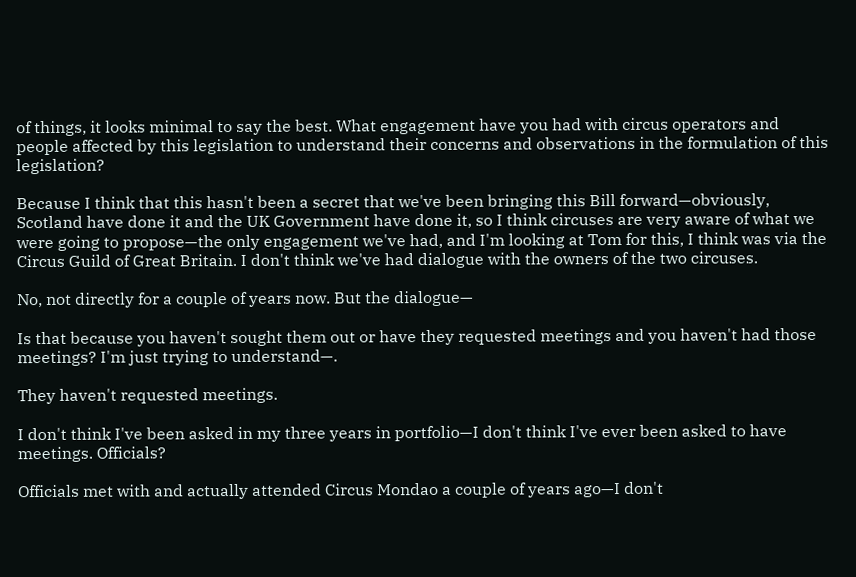of things, it looks minimal to say the best. What engagement have you had with circus operators and people affected by this legislation to understand their concerns and observations in the formulation of this legislation?

Because I think that this hasn't been a secret that we've been bringing this Bill forward—obviously, Scotland have done it and the UK Government have done it, so I think circuses are very aware of what we were going to propose—the only engagement we've had, and I'm looking at Tom for this, I think was via the Circus Guild of Great Britain. I don't think we've had dialogue with the owners of the two circuses.

No, not directly for a couple of years now. But the dialogue—

Is that because you haven't sought them out or have they requested meetings and you haven't had those meetings? I'm just trying to understand—.

They haven't requested meetings.

I don't think I've been asked in my three years in portfolio—I don't think I've ever been asked to have meetings. Officials?

Officials met with and actually attended Circus Mondao a couple of years ago—I don't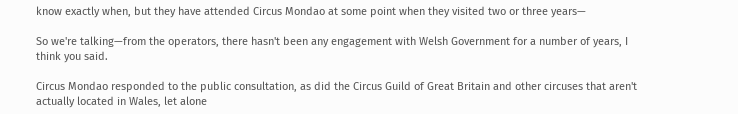know exactly when, but they have attended Circus Mondao at some point when they visited two or three years—

So we're talking—from the operators, there hasn't been any engagement with Welsh Government for a number of years, I think you said.

Circus Mondao responded to the public consultation, as did the Circus Guild of Great Britain and other circuses that aren't actually located in Wales, let alone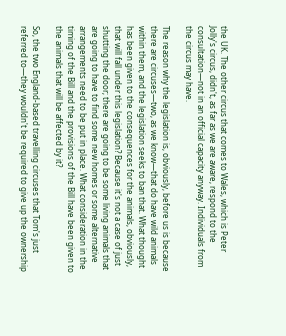the UK. The other circus that comes to Wales, which is Peter Jolly's circus, didn't, as far as we are aware, respond to the consultation—not in an official capacity anyway. Individuals from the circus may have.

The reason why the legislation is, obviously, before us is because there are circuses—two, as we know—that do have wild animals within them, and the legislation seeks to ban that. What thought has been given to the consequences for the animals, obviously, that will fall under this legislation? Because it's not a case of just shutting the door; there are going to be some living animals that are going to have to find some new homes or some alternative arrangements need to be put in place. What consideration in the timing of the Bill and the provisions of the Bill have been given to the animals that will be affected by it?

So, the two England-based travelling circuses that Tom's just referred to—they wouldn't be required to give up the ownership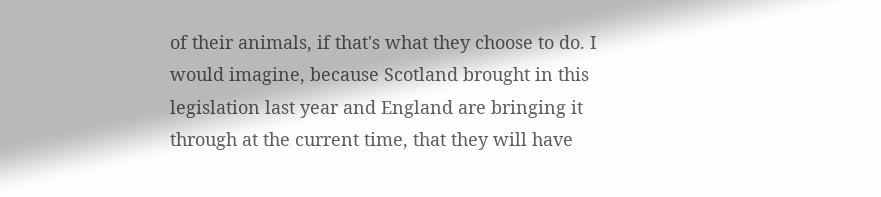of their animals, if that's what they choose to do. I would imagine, because Scotland brought in this legislation last year and England are bringing it through at the current time, that they will have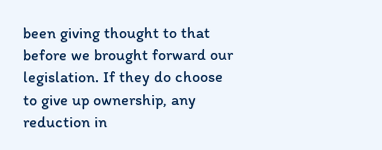been giving thought to that before we brought forward our legislation. If they do choose to give up ownership, any reduction in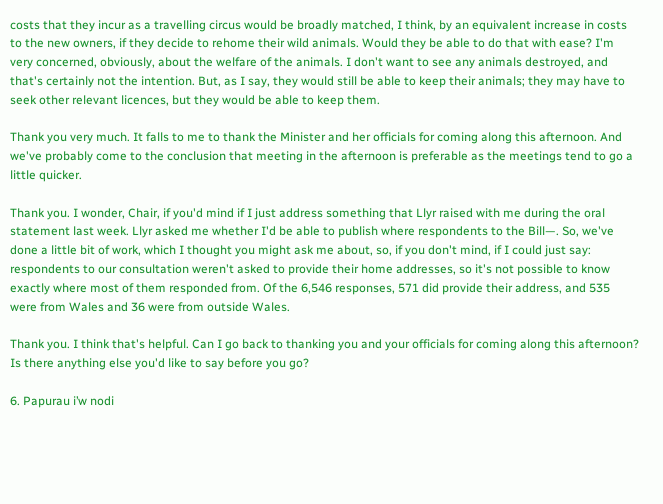costs that they incur as a travelling circus would be broadly matched, I think, by an equivalent increase in costs to the new owners, if they decide to rehome their wild animals. Would they be able to do that with ease? I'm very concerned, obviously, about the welfare of the animals. I don't want to see any animals destroyed, and that's certainly not the intention. But, as I say, they would still be able to keep their animals; they may have to seek other relevant licences, but they would be able to keep them.

Thank you very much. It falls to me to thank the Minister and her officials for coming along this afternoon. And we've probably come to the conclusion that meeting in the afternoon is preferable as the meetings tend to go a little quicker.

Thank you. I wonder, Chair, if you'd mind if I just address something that Llyr raised with me during the oral statement last week. Llyr asked me whether I'd be able to publish where respondents to the Bill—. So, we've done a little bit of work, which I thought you might ask me about, so, if you don't mind, if I could just say: respondents to our consultation weren't asked to provide their home addresses, so it's not possible to know exactly where most of them responded from. Of the 6,546 responses, 571 did provide their address, and 535 were from Wales and 36 were from outside Wales.

Thank you. I think that's helpful. Can I go back to thanking you and your officials for coming along this afternoon? Is there anything else you'd like to say before you go?

6. Papurau i’w nodi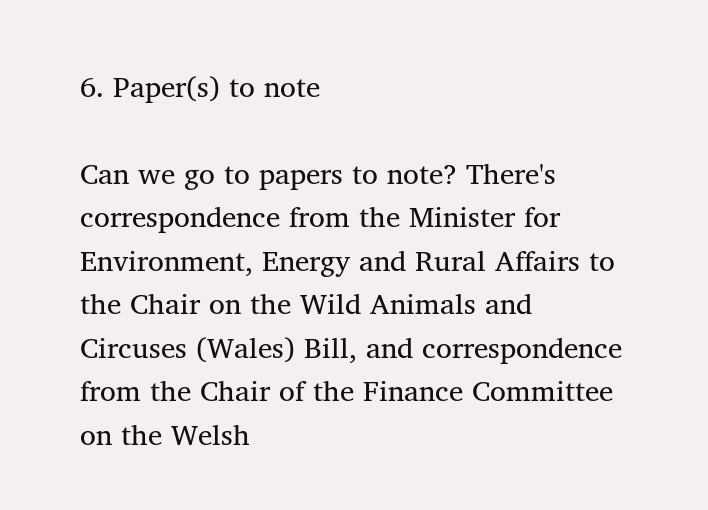6. Paper(s) to note

Can we go to papers to note? There's correspondence from the Minister for Environment, Energy and Rural Affairs to the Chair on the Wild Animals and Circuses (Wales) Bill, and correspondence from the Chair of the Finance Committee on the Welsh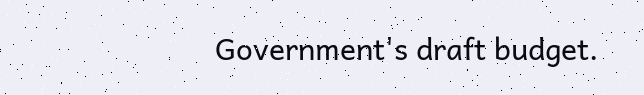Government's draft budget.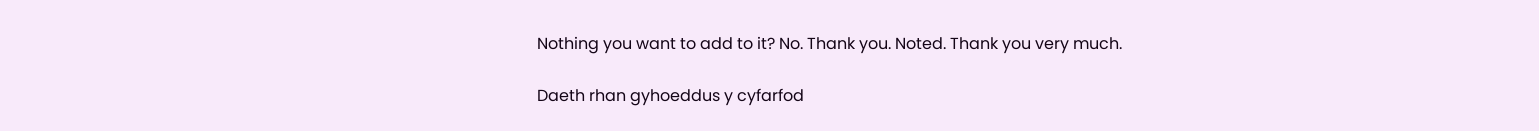Nothing you want to add to it? No. Thank you. Noted. Thank you very much.

Daeth rhan gyhoeddus y cyfarfod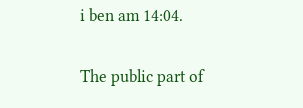i ben am 14:04.

The public part of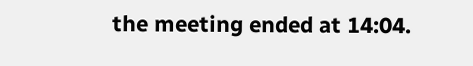the meeting ended at 14:04.